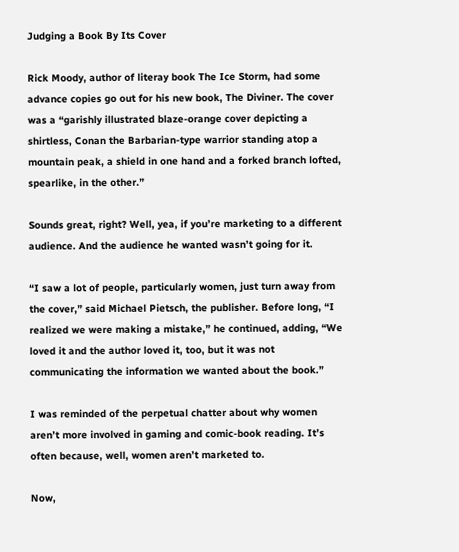Judging a Book By Its Cover

Rick Moody, author of literay book The Ice Storm, had some advance copies go out for his new book, The Diviner. The cover was a “garishly illustrated blaze-orange cover depicting a shirtless, Conan the Barbarian-type warrior standing atop a mountain peak, a shield in one hand and a forked branch lofted, spearlike, in the other.”

Sounds great, right? Well, yea, if you’re marketing to a different audience. And the audience he wanted wasn’t going for it.

“I saw a lot of people, particularly women, just turn away from the cover,” said Michael Pietsch, the publisher. Before long, “I realized we were making a mistake,” he continued, adding, “We loved it and the author loved it, too, but it was not communicating the information we wanted about the book.”

I was reminded of the perpetual chatter about why women aren’t more involved in gaming and comic-book reading. It’s often because, well, women aren’t marketed to.

Now,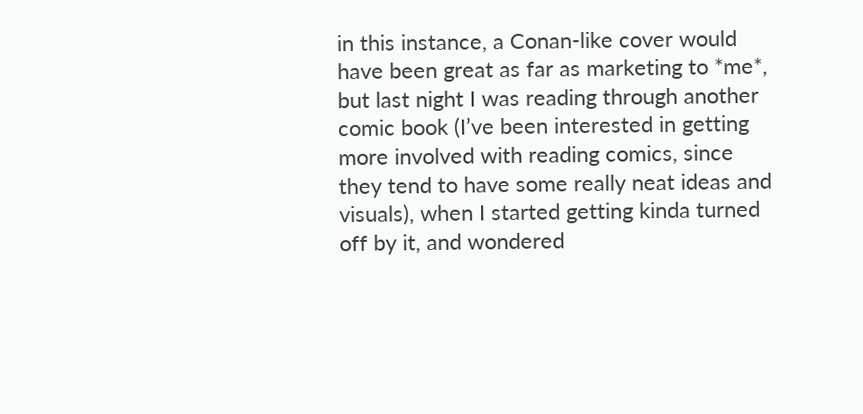in this instance, a Conan-like cover would have been great as far as marketing to *me*, but last night I was reading through another comic book (I’ve been interested in getting more involved with reading comics, since they tend to have some really neat ideas and visuals), when I started getting kinda turned off by it, and wondered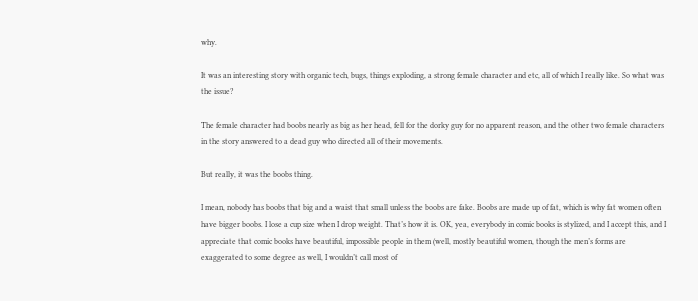why.

It was an interesting story with organic tech, bugs, things exploding, a strong female character and etc, all of which I really like. So what was the issue?

The female character had boobs nearly as big as her head, fell for the dorky guy for no apparent reason, and the other two female characters in the story answered to a dead guy who directed all of their movements.

But really, it was the boobs thing.

I mean, nobody has boobs that big and a waist that small unless the boobs are fake. Boobs are made up of fat, which is why fat women often have bigger boobs. I lose a cup size when I drop weight. That’s how it is. OK, yea, everybody in comic books is stylized, and I accept this, and I appreciate that comic books have beautiful, impossible people in them (well, mostly beautiful women, though the men’s forms are exaggerated to some degree as well, I wouldn’t call most of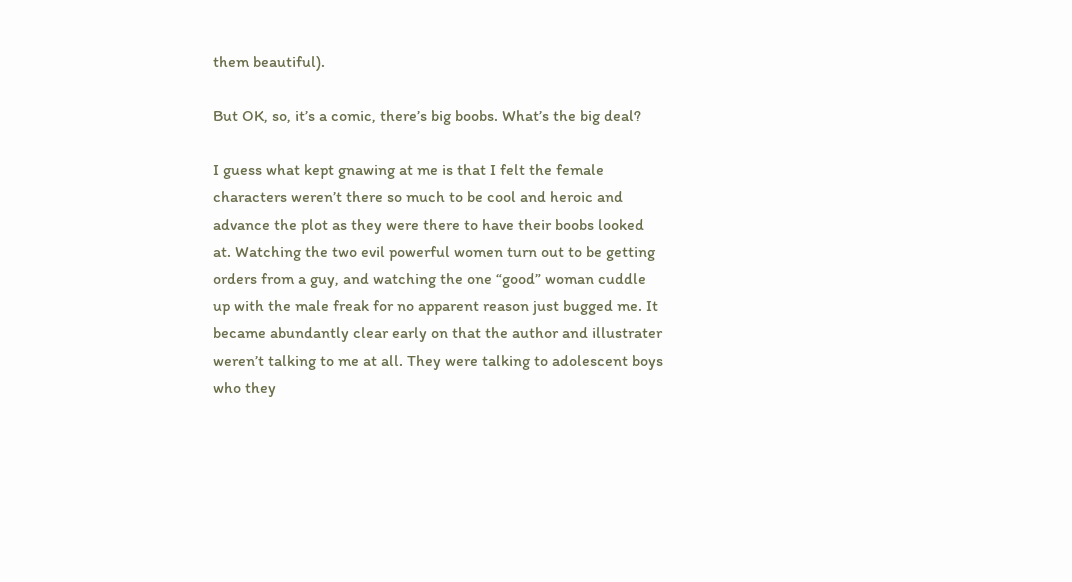them beautiful).

But OK, so, it’s a comic, there’s big boobs. What’s the big deal?

I guess what kept gnawing at me is that I felt the female characters weren’t there so much to be cool and heroic and advance the plot as they were there to have their boobs looked at. Watching the two evil powerful women turn out to be getting orders from a guy, and watching the one “good” woman cuddle up with the male freak for no apparent reason just bugged me. It became abundantly clear early on that the author and illustrater weren’t talking to me at all. They were talking to adolescent boys who they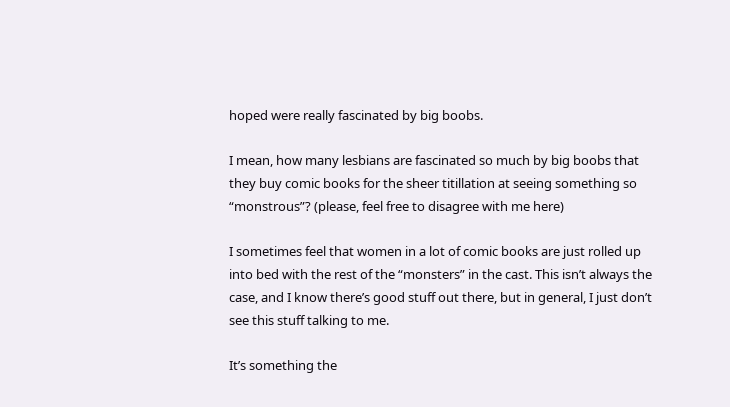hoped were really fascinated by big boobs.

I mean, how many lesbians are fascinated so much by big boobs that they buy comic books for the sheer titillation at seeing something so “monstrous”? (please, feel free to disagree with me here)

I sometimes feel that women in a lot of comic books are just rolled up into bed with the rest of the “monsters” in the cast. This isn’t always the case, and I know there’s good stuff out there, but in general, I just don’t see this stuff talking to me.

It’s something the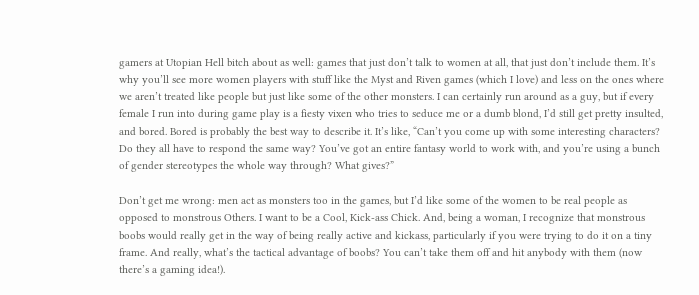gamers at Utopian Hell bitch about as well: games that just don’t talk to women at all, that just don’t include them. It’s why you’ll see more women players with stuff like the Myst and Riven games (which I love) and less on the ones where we aren’t treated like people but just like some of the other monsters. I can certainly run around as a guy, but if every female I run into during game play is a fiesty vixen who tries to seduce me or a dumb blond, I’d still get pretty insulted, and bored. Bored is probably the best way to describe it. It’s like, “Can’t you come up with some interesting characters? Do they all have to respond the same way? You’ve got an entire fantasy world to work with, and you’re using a bunch of gender stereotypes the whole way through? What gives?”

Don’t get me wrong: men act as monsters too in the games, but I’d like some of the women to be real people as opposed to monstrous Others. I want to be a Cool, Kick-ass Chick. And, being a woman, I recognize that monstrous boobs would really get in the way of being really active and kickass, particularly if you were trying to do it on a tiny frame. And really, what’s the tactical advantage of boobs? You can’t take them off and hit anybody with them (now there’s a gaming idea!).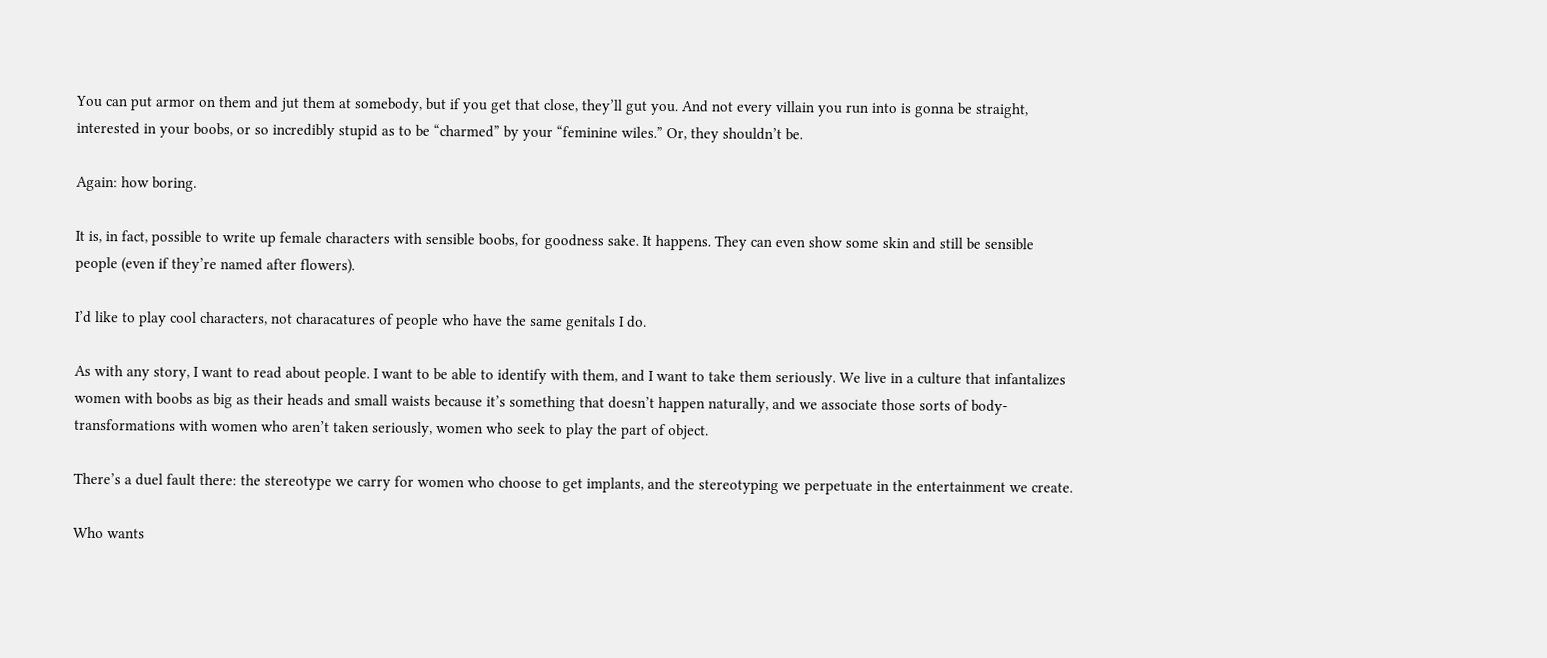You can put armor on them and jut them at somebody, but if you get that close, they’ll gut you. And not every villain you run into is gonna be straight, interested in your boobs, or so incredibly stupid as to be “charmed” by your “feminine wiles.” Or, they shouldn’t be.

Again: how boring.

It is, in fact, possible to write up female characters with sensible boobs, for goodness sake. It happens. They can even show some skin and still be sensible people (even if they’re named after flowers).

I’d like to play cool characters, not characatures of people who have the same genitals I do.

As with any story, I want to read about people. I want to be able to identify with them, and I want to take them seriously. We live in a culture that infantalizes women with boobs as big as their heads and small waists because it’s something that doesn’t happen naturally, and we associate those sorts of body-transformations with women who aren’t taken seriously, women who seek to play the part of object.

There’s a duel fault there: the stereotype we carry for women who choose to get implants, and the stereotyping we perpetuate in the entertainment we create.

Who wants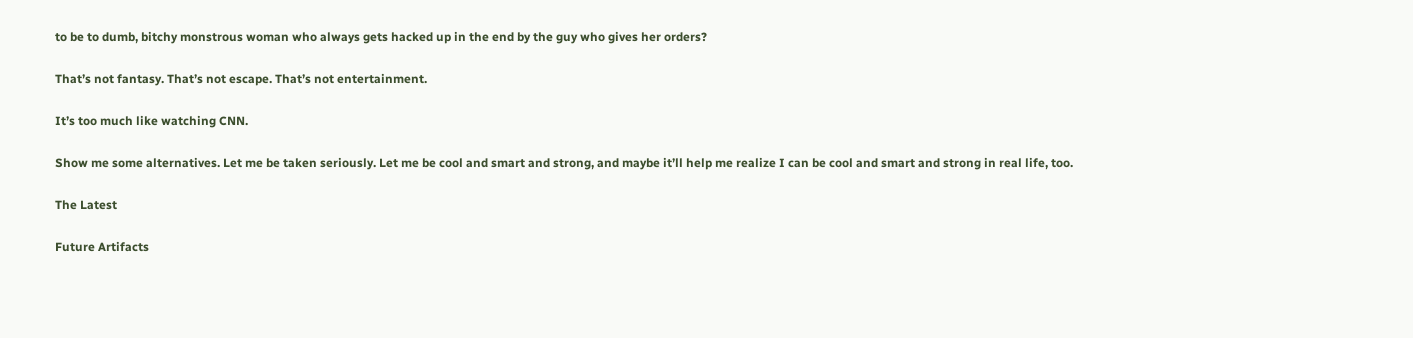to be to dumb, bitchy monstrous woman who always gets hacked up in the end by the guy who gives her orders?

That’s not fantasy. That’s not escape. That’s not entertainment.

It’s too much like watching CNN.

Show me some alternatives. Let me be taken seriously. Let me be cool and smart and strong, and maybe it’ll help me realize I can be cool and smart and strong in real life, too.

The Latest

Future Artifacts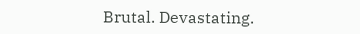Brutal. Devastating.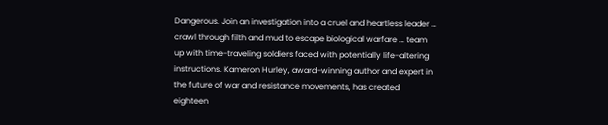Dangerous. Join an investigation into a cruel and heartless leader … crawl through filth and mud to escape biological warfare … team up with time-traveling soldiers faced with potentially life-altering instructions. Kameron Hurley, award-winning author and expert in the future of war and resistance movements, has created eighteen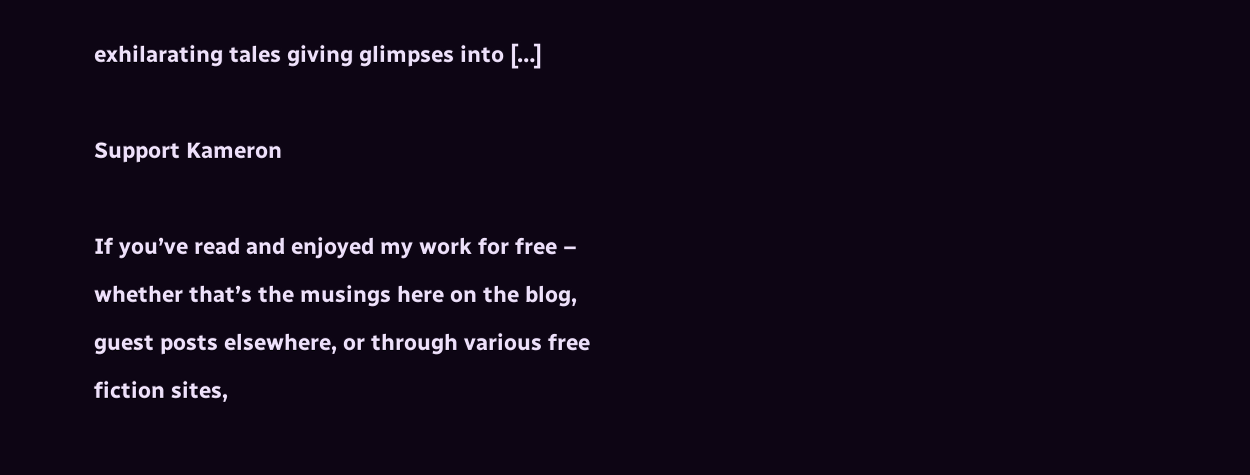exhilarating tales giving glimpses into […]

Support Kameron

If you’ve read and enjoyed my work for free – whether that’s the musings here on the blog, guest posts elsewhere, or through various free fiction sites,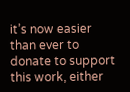it’s now easier than ever to donate to support this work, either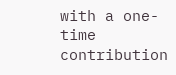with a one-time contribution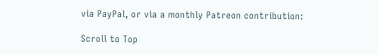via PayPal, or via a monthly Patreon contribution:

Scroll to Top